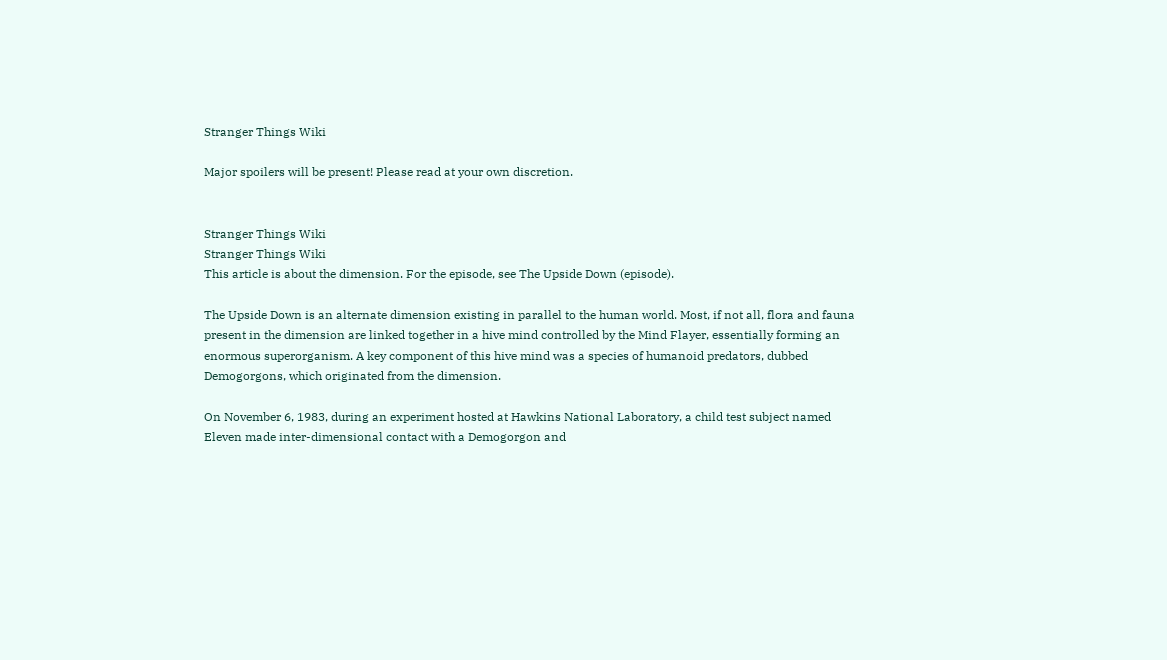Stranger Things Wiki

Major spoilers will be present! Please read at your own discretion.


Stranger Things Wiki
Stranger Things Wiki
This article is about the dimension. For the episode, see The Upside Down (episode).

The Upside Down is an alternate dimension existing in parallel to the human world. Most, if not all, flora and fauna present in the dimension are linked together in a hive mind controlled by the Mind Flayer, essentially forming an enormous superorganism. A key component of this hive mind was a species of humanoid predators, dubbed Demogorgons, which originated from the dimension.

On November 6, 1983, during an experiment hosted at Hawkins National Laboratory, a child test subject named Eleven made inter-dimensional contact with a Demogorgon and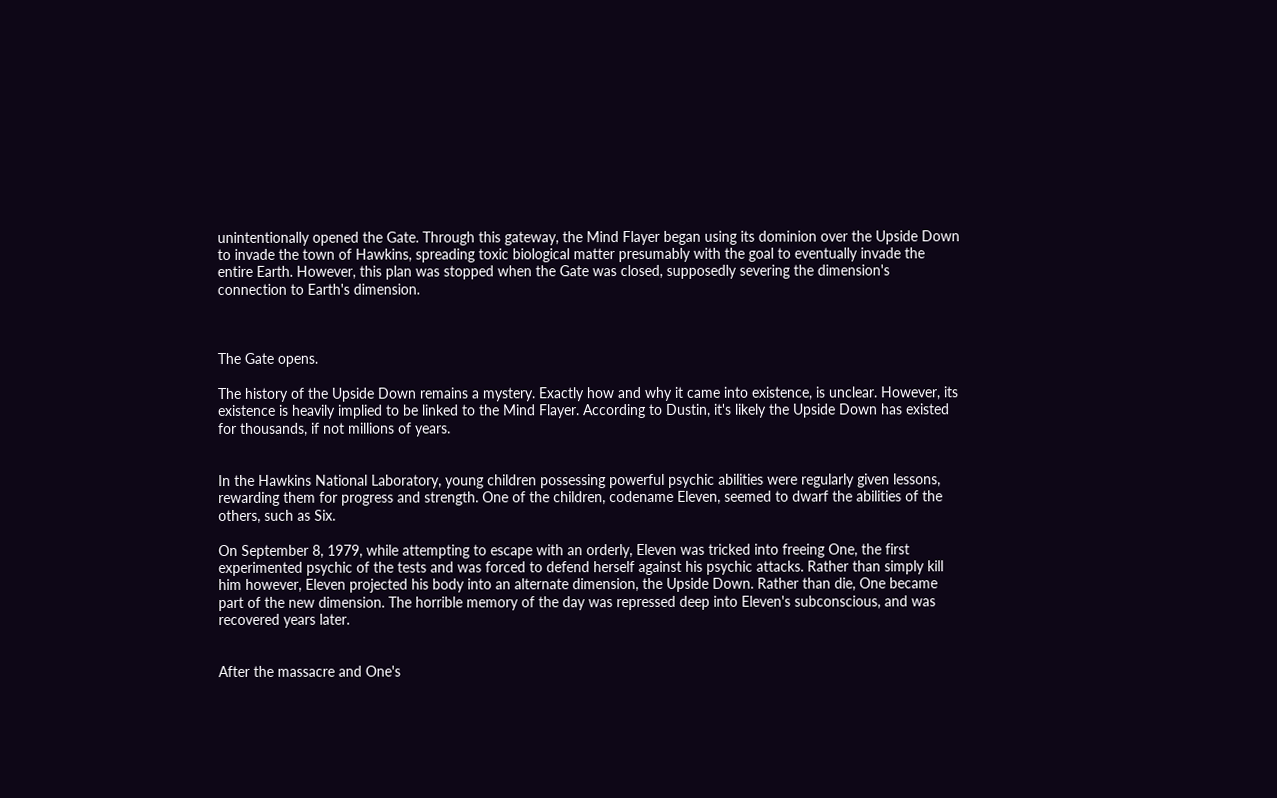unintentionally opened the Gate. Through this gateway, the Mind Flayer began using its dominion over the Upside Down to invade the town of Hawkins, spreading toxic biological matter presumably with the goal to eventually invade the entire Earth. However, this plan was stopped when the Gate was closed, supposedly severing the dimension's connection to Earth's dimension.



The Gate opens.

The history of the Upside Down remains a mystery. Exactly how and why it came into existence, is unclear. However, its existence is heavily implied to be linked to the Mind Flayer. According to Dustin, it's likely the Upside Down has existed for thousands, if not millions of years.


In the Hawkins National Laboratory, young children possessing powerful psychic abilities were regularly given lessons, rewarding them for progress and strength. One of the children, codename Eleven, seemed to dwarf the abilities of the others, such as Six.

On September 8, 1979, while attempting to escape with an orderly, Eleven was tricked into freeing One, the first experimented psychic of the tests and was forced to defend herself against his psychic attacks. Rather than simply kill him however, Eleven projected his body into an alternate dimension, the Upside Down. Rather than die, One became part of the new dimension. The horrible memory of the day was repressed deep into Eleven's subconscious, and was recovered years later.


After the massacre and One's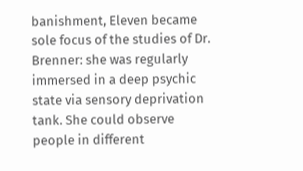banishment, Eleven became sole focus of the studies of Dr. Brenner: she was regularly immersed in a deep psychic state via sensory deprivation tank. She could observe people in different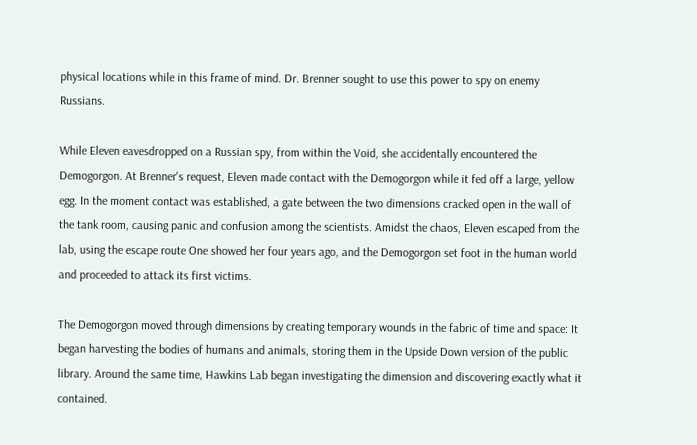physical locations while in this frame of mind. Dr. Brenner sought to use this power to spy on enemy Russians.

While Eleven eavesdropped on a Russian spy, from within the Void, she accidentally encountered the Demogorgon. At Brenner's request, Eleven made contact with the Demogorgon while it fed off a large, yellow egg. In the moment contact was established, a gate between the two dimensions cracked open in the wall of the tank room, causing panic and confusion among the scientists. Amidst the chaos, Eleven escaped from the lab, using the escape route One showed her four years ago, and the Demogorgon set foot in the human world and proceeded to attack its first victims.

The Demogorgon moved through dimensions by creating temporary wounds in the fabric of time and space: It began harvesting the bodies of humans and animals, storing them in the Upside Down version of the public library. Around the same time, Hawkins Lab began investigating the dimension and discovering exactly what it contained.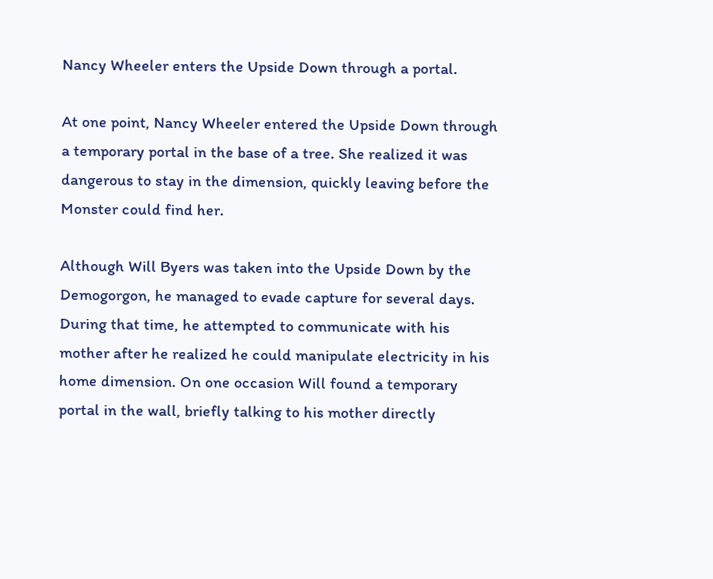Nancy Wheeler enters the Upside Down through a portal.

At one point, Nancy Wheeler entered the Upside Down through a temporary portal in the base of a tree. She realized it was dangerous to stay in the dimension, quickly leaving before the Monster could find her.

Although Will Byers was taken into the Upside Down by the Demogorgon, he managed to evade capture for several days. During that time, he attempted to communicate with his mother after he realized he could manipulate electricity in his home dimension. On one occasion Will found a temporary portal in the wall, briefly talking to his mother directly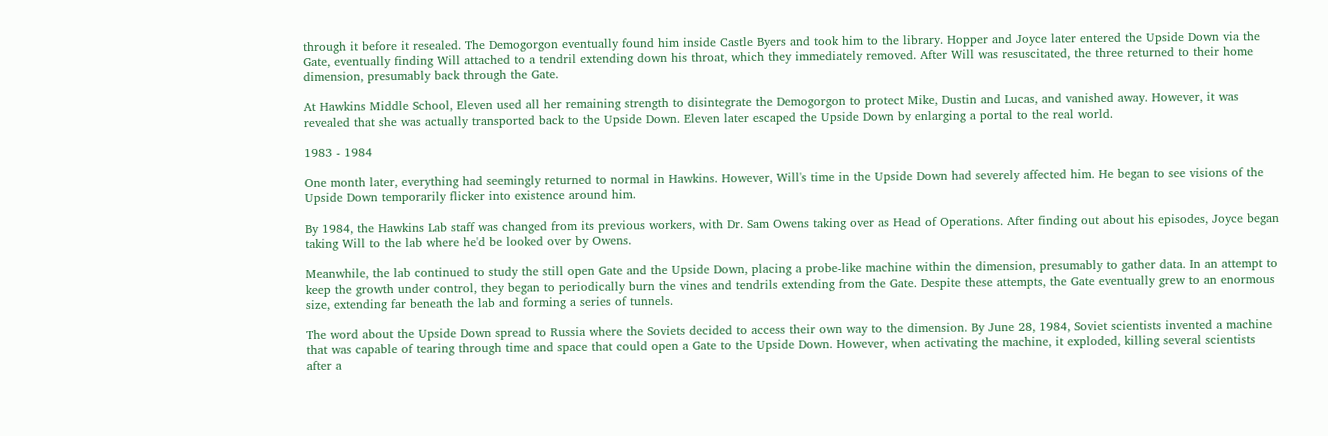through it before it resealed. The Demogorgon eventually found him inside Castle Byers and took him to the library. Hopper and Joyce later entered the Upside Down via the Gate, eventually finding Will attached to a tendril extending down his throat, which they immediately removed. After Will was resuscitated, the three returned to their home dimension, presumably back through the Gate.

At Hawkins Middle School, Eleven used all her remaining strength to disintegrate the Demogorgon to protect Mike, Dustin and Lucas, and vanished away. However, it was revealed that she was actually transported back to the Upside Down. Eleven later escaped the Upside Down by enlarging a portal to the real world.

1983 - 1984

One month later, everything had seemingly returned to normal in Hawkins. However, Will's time in the Upside Down had severely affected him. He began to see visions of the Upside Down temporarily flicker into existence around him.

By 1984, the Hawkins Lab staff was changed from its previous workers, with Dr. Sam Owens taking over as Head of Operations. After finding out about his episodes, Joyce began taking Will to the lab where he'd be looked over by Owens.

Meanwhile, the lab continued to study the still open Gate and the Upside Down, placing a probe-like machine within the dimension, presumably to gather data. In an attempt to keep the growth under control, they began to periodically burn the vines and tendrils extending from the Gate. Despite these attempts, the Gate eventually grew to an enormous size, extending far beneath the lab and forming a series of tunnels.

The word about the Upside Down spread to Russia where the Soviets decided to access their own way to the dimension. By June 28, 1984, Soviet scientists invented a machine that was capable of tearing through time and space that could open a Gate to the Upside Down. However, when activating the machine, it exploded, killing several scientists after a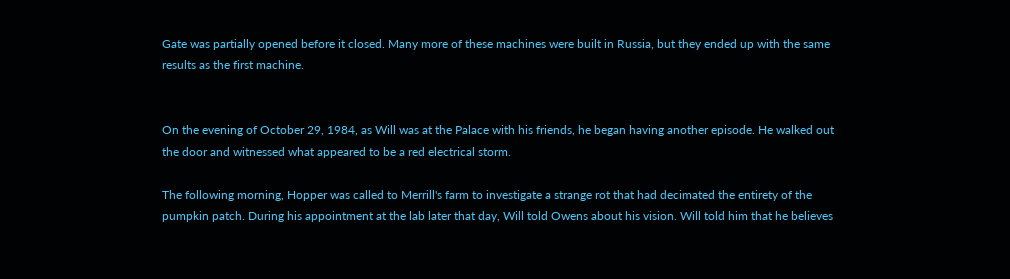Gate was partially opened before it closed. Many more of these machines were built in Russia, but they ended up with the same results as the first machine.


On the evening of October 29, 1984, as Will was at the Palace with his friends, he began having another episode. He walked out the door and witnessed what appeared to be a red electrical storm.

The following morning, Hopper was called to Merrill's farm to investigate a strange rot that had decimated the entirety of the pumpkin patch. During his appointment at the lab later that day, Will told Owens about his vision. Will told him that he believes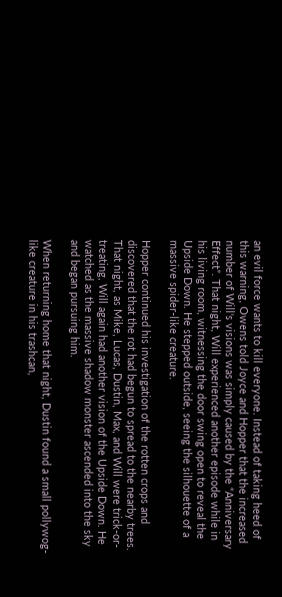an evil force wants to kill everyone. Instead of taking heed of this warning, Owens told Joyce and Hopper that the increased number of Will's visions was simply caused by the “Anniversary Effect”. That night, Will experienced another episode while in his living room, witnessing the door swing open to reveal the Upside Down. He stepped outside, seeing the silhouette of a massive spider-like creature.

Hopper continued his investigation of the rotten crops and discovered that the rot had begun to spread to the nearby trees. That night, as Mike, Lucas, Dustin, Max, and Will were trick-or-treating, Will again had another vision of the Upside Down. He watched as the massive shadow monster ascended into the sky and began pursuing him.

When returning home that night, Dustin found a small pollywog-like creature in his trashcan,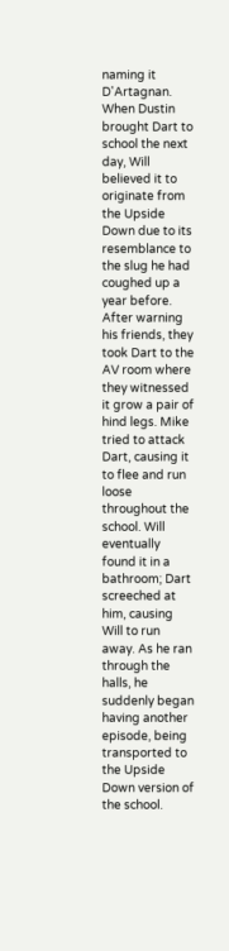naming it D'Artagnan. When Dustin brought Dart to school the next day, Will believed it to originate from the Upside Down due to its resemblance to the slug he had coughed up a year before. After warning his friends, they took Dart to the AV room where they witnessed it grow a pair of hind legs. Mike tried to attack Dart, causing it to flee and run loose throughout the school. Will eventually found it in a bathroom; Dart screeched at him, causing Will to run away. As he ran through the halls, he suddenly began having another episode, being transported to the Upside Down version of the school.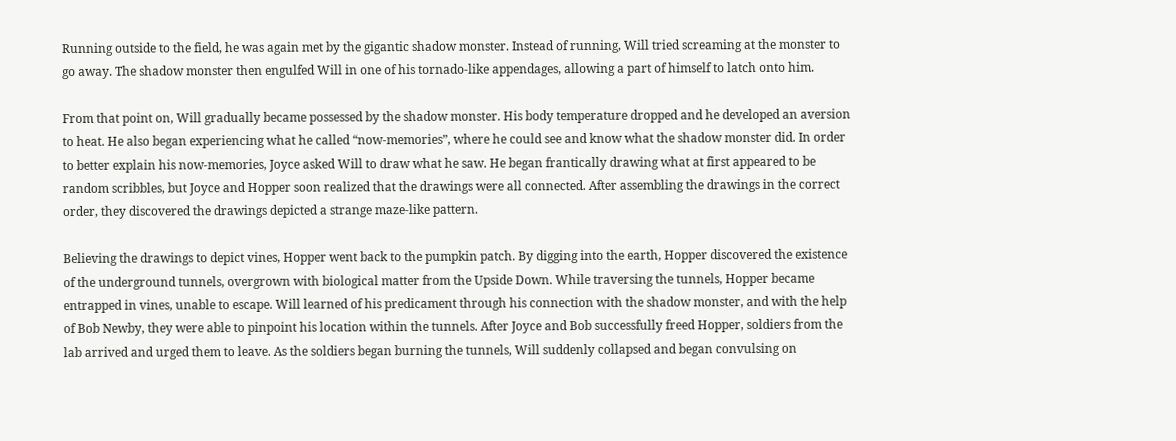Running outside to the field, he was again met by the gigantic shadow monster. Instead of running, Will tried screaming at the monster to go away. The shadow monster then engulfed Will in one of his tornado-like appendages, allowing a part of himself to latch onto him.

From that point on, Will gradually became possessed by the shadow monster. His body temperature dropped and he developed an aversion to heat. He also began experiencing what he called “now-memories”, where he could see and know what the shadow monster did. In order to better explain his now-memories, Joyce asked Will to draw what he saw. He began frantically drawing what at first appeared to be random scribbles, but Joyce and Hopper soon realized that the drawings were all connected. After assembling the drawings in the correct order, they discovered the drawings depicted a strange maze-like pattern.

Believing the drawings to depict vines, Hopper went back to the pumpkin patch. By digging into the earth, Hopper discovered the existence of the underground tunnels, overgrown with biological matter from the Upside Down. While traversing the tunnels, Hopper became entrapped in vines, unable to escape. Will learned of his predicament through his connection with the shadow monster, and with the help of Bob Newby, they were able to pinpoint his location within the tunnels. After Joyce and Bob successfully freed Hopper, soldiers from the lab arrived and urged them to leave. As the soldiers began burning the tunnels, Will suddenly collapsed and began convulsing on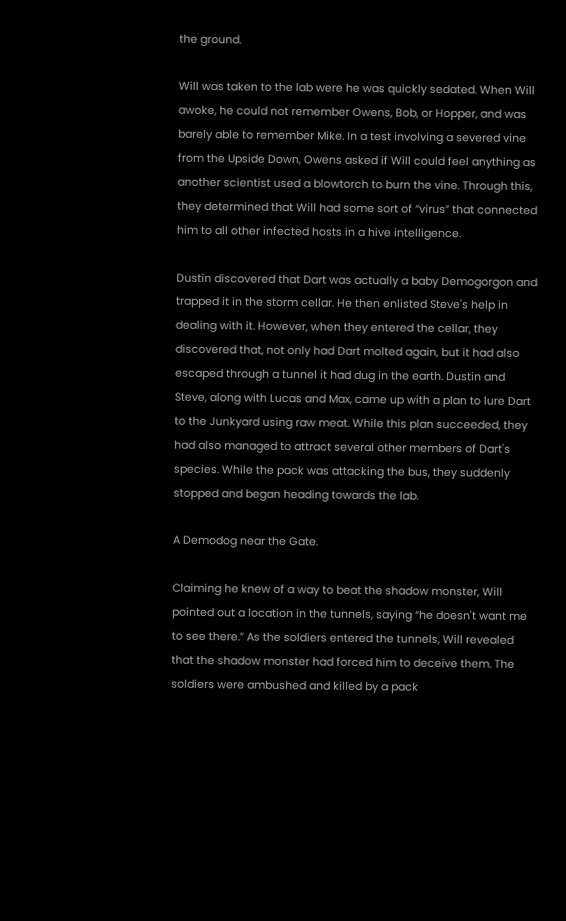the ground.

Will was taken to the lab were he was quickly sedated. When Will awoke, he could not remember Owens, Bob, or Hopper, and was barely able to remember Mike. In a test involving a severed vine from the Upside Down, Owens asked if Will could feel anything as another scientist used a blowtorch to burn the vine. Through this, they determined that Will had some sort of “virus” that connected him to all other infected hosts in a hive intelligence.

Dustin discovered that Dart was actually a baby Demogorgon and trapped it in the storm cellar. He then enlisted Steve's help in dealing with it. However, when they entered the cellar, they discovered that, not only had Dart molted again, but it had also escaped through a tunnel it had dug in the earth. Dustin and Steve, along with Lucas and Max, came up with a plan to lure Dart to the Junkyard using raw meat. While this plan succeeded, they had also managed to attract several other members of Dart's species. While the pack was attacking the bus, they suddenly stopped and began heading towards the lab.

A Demodog near the Gate.

Claiming he knew of a way to beat the shadow monster, Will pointed out a location in the tunnels, saying “he doesn't want me to see there.” As the soldiers entered the tunnels, Will revealed that the shadow monster had forced him to deceive them. The soldiers were ambushed and killed by a pack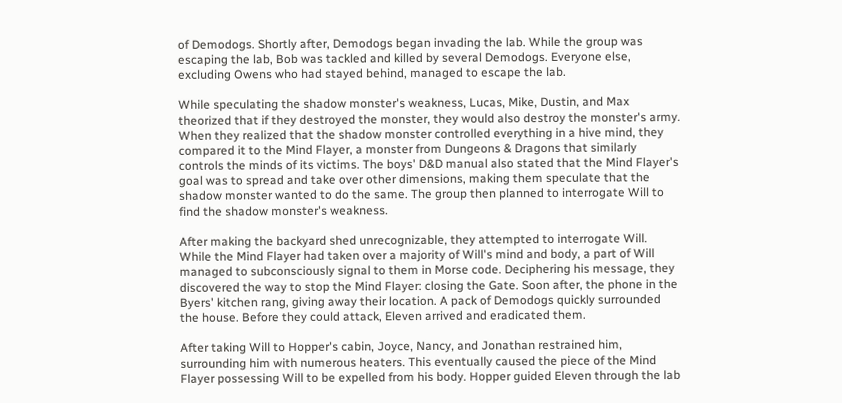of Demodogs. Shortly after, Demodogs began invading the lab. While the group was escaping the lab, Bob was tackled and killed by several Demodogs. Everyone else, excluding Owens who had stayed behind, managed to escape the lab.

While speculating the shadow monster's weakness, Lucas, Mike, Dustin, and Max theorized that if they destroyed the monster, they would also destroy the monster's army. When they realized that the shadow monster controlled everything in a hive mind, they compared it to the Mind Flayer, a monster from Dungeons & Dragons that similarly controls the minds of its victims. The boys' D&D manual also stated that the Mind Flayer's goal was to spread and take over other dimensions, making them speculate that the shadow monster wanted to do the same. The group then planned to interrogate Will to find the shadow monster's weakness.

After making the backyard shed unrecognizable, they attempted to interrogate Will. While the Mind Flayer had taken over a majority of Will's mind and body, a part of Will managed to subconsciously signal to them in Morse code. Deciphering his message, they discovered the way to stop the Mind Flayer: closing the Gate. Soon after, the phone in the Byers' kitchen rang, giving away their location. A pack of Demodogs quickly surrounded the house. Before they could attack, Eleven arrived and eradicated them.

After taking Will to Hopper's cabin, Joyce, Nancy, and Jonathan restrained him, surrounding him with numerous heaters. This eventually caused the piece of the Mind Flayer possessing Will to be expelled from his body. Hopper guided Eleven through the lab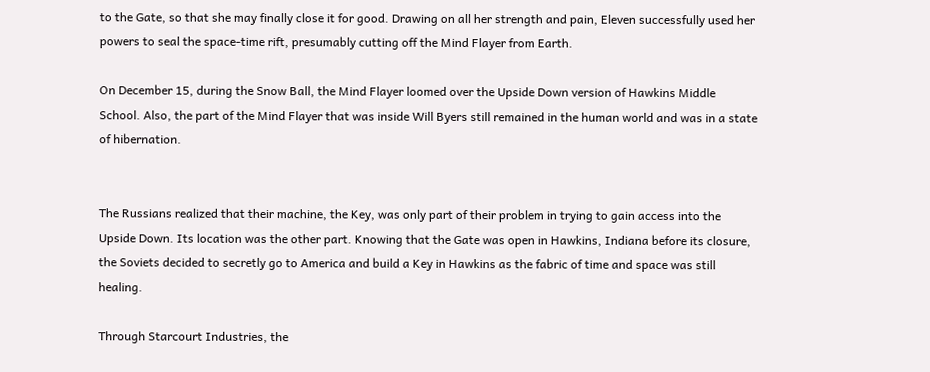to the Gate, so that she may finally close it for good. Drawing on all her strength and pain, Eleven successfully used her powers to seal the space-time rift, presumably cutting off the Mind Flayer from Earth.

On December 15, during the Snow Ball, the Mind Flayer loomed over the Upside Down version of Hawkins Middle School. Also, the part of the Mind Flayer that was inside Will Byers still remained in the human world and was in a state of hibernation.


The Russians realized that their machine, the Key, was only part of their problem in trying to gain access into the Upside Down. Its location was the other part. Knowing that the Gate was open in Hawkins, Indiana before its closure, the Soviets decided to secretly go to America and build a Key in Hawkins as the fabric of time and space was still healing.

Through Starcourt Industries, the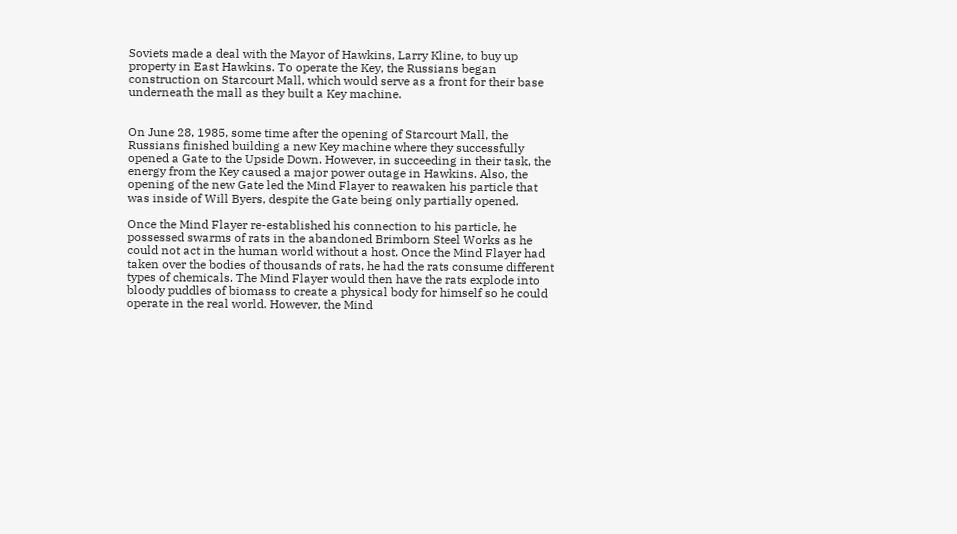Soviets made a deal with the Mayor of Hawkins, Larry Kline, to buy up property in East Hawkins. To operate the Key, the Russians began construction on Starcourt Mall, which would serve as a front for their base underneath the mall as they built a Key machine.


On June 28, 1985, some time after the opening of Starcourt Mall, the Russians finished building a new Key machine where they successfully opened a Gate to the Upside Down. However, in succeeding in their task, the energy from the Key caused a major power outage in Hawkins. Also, the opening of the new Gate led the Mind Flayer to reawaken his particle that was inside of Will Byers, despite the Gate being only partially opened.

Once the Mind Flayer re-established his connection to his particle, he possessed swarms of rats in the abandoned Brimborn Steel Works as he could not act in the human world without a host. Once the Mind Flayer had taken over the bodies of thousands of rats, he had the rats consume different types of chemicals. The Mind Flayer would then have the rats explode into bloody puddles of biomass to create a physical body for himself so he could operate in the real world. However, the Mind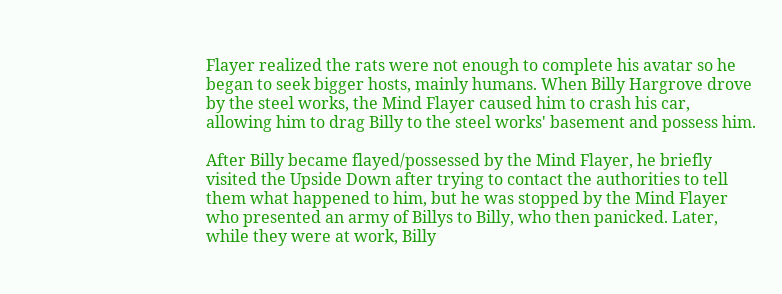Flayer realized the rats were not enough to complete his avatar so he began to seek bigger hosts, mainly humans. When Billy Hargrove drove by the steel works, the Mind Flayer caused him to crash his car, allowing him to drag Billy to the steel works' basement and possess him.

After Billy became flayed/possessed by the Mind Flayer, he briefly visited the Upside Down after trying to contact the authorities to tell them what happened to him, but he was stopped by the Mind Flayer who presented an army of Billys to Billy, who then panicked. Later, while they were at work, Billy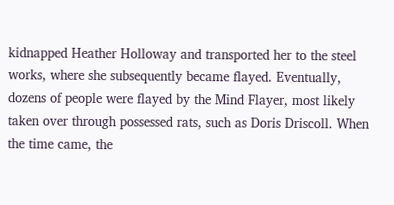kidnapped Heather Holloway and transported her to the steel works, where she subsequently became flayed. Eventually, dozens of people were flayed by the Mind Flayer, most likely taken over through possessed rats, such as Doris Driscoll. When the time came, the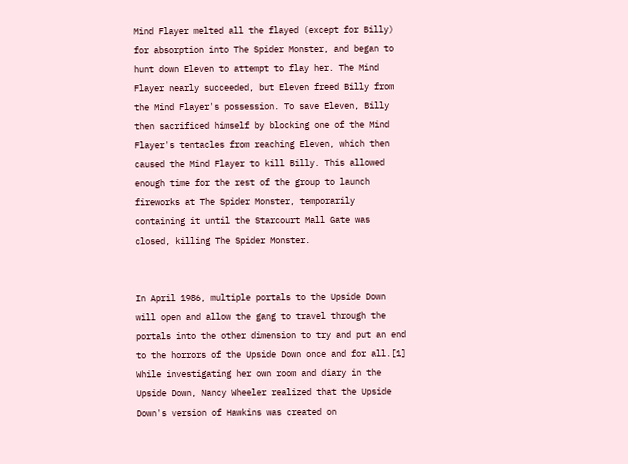Mind Flayer melted all the flayed (except for Billy) for absorption into The Spider Monster, and began to hunt down Eleven to attempt to flay her. The Mind Flayer nearly succeeded, but Eleven freed Billy from the Mind Flayer's possession. To save Eleven, Billy then sacrificed himself by blocking one of the Mind Flayer's tentacles from reaching Eleven, which then caused the Mind Flayer to kill Billy. This allowed enough time for the rest of the group to launch fireworks at The Spider Monster, temporarily containing it until the Starcourt Mall Gate was closed, killing The Spider Monster.


In April 1986, multiple portals to the Upside Down will open and allow the gang to travel through the portals into the other dimension to try and put an end to the horrors of the Upside Down once and for all.[1] While investigating her own room and diary in the Upside Down, Nancy Wheeler realized that the Upside Down's version of Hawkins was created on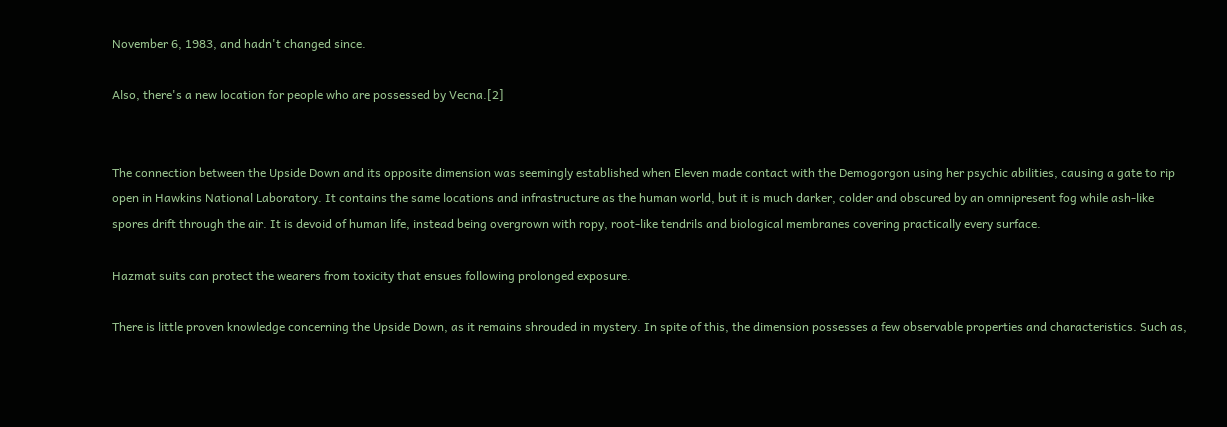November 6, 1983, and hadn't changed since.

Also, there's a new location for people who are possessed by Vecna.[2]


The connection between the Upside Down and its opposite dimension was seemingly established when Eleven made contact with the Demogorgon using her psychic abilities, causing a gate to rip open in Hawkins National Laboratory. It contains the same locations and infrastructure as the human world, but it is much darker, colder and obscured by an omnipresent fog while ash-like spores drift through the air. It is devoid of human life, instead being overgrown with ropy, root-like tendrils and biological membranes covering practically every surface.

Hazmat suits can protect the wearers from toxicity that ensues following prolonged exposure.

There is little proven knowledge concerning the Upside Down, as it remains shrouded in mystery. In spite of this, the dimension possesses a few observable properties and characteristics. Such as,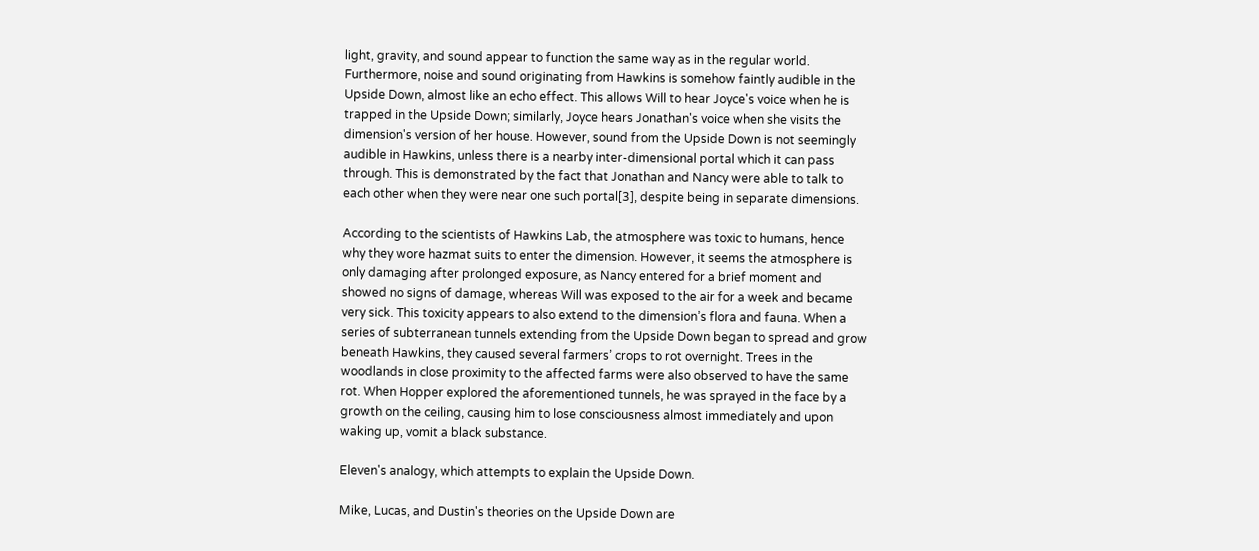light, gravity, and sound appear to function the same way as in the regular world. Furthermore, noise and sound originating from Hawkins is somehow faintly audible in the Upside Down, almost like an echo effect. This allows Will to hear Joyce's voice when he is trapped in the Upside Down; similarly, Joyce hears Jonathan's voice when she visits the dimension's version of her house. However, sound from the Upside Down is not seemingly audible in Hawkins, unless there is a nearby inter-dimensional portal which it can pass through. This is demonstrated by the fact that Jonathan and Nancy were able to talk to each other when they were near one such portal[3], despite being in separate dimensions.

According to the scientists of Hawkins Lab, the atmosphere was toxic to humans, hence why they wore hazmat suits to enter the dimension. However, it seems the atmosphere is only damaging after prolonged exposure, as Nancy entered for a brief moment and showed no signs of damage, whereas Will was exposed to the air for a week and became very sick. This toxicity appears to also extend to the dimension’s flora and fauna. When a series of subterranean tunnels extending from the Upside Down began to spread and grow beneath Hawkins, they caused several farmers’ crops to rot overnight. Trees in the woodlands in close proximity to the affected farms were also observed to have the same rot. When Hopper explored the aforementioned tunnels, he was sprayed in the face by a growth on the ceiling, causing him to lose consciousness almost immediately and upon waking up, vomit a black substance.

Eleven's analogy, which attempts to explain the Upside Down.

Mike, Lucas, and Dustin's theories on the Upside Down are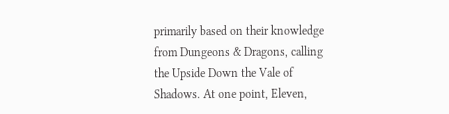primarily based on their knowledge from Dungeons & Dragons, calling the Upside Down the Vale of Shadows. At one point, Eleven,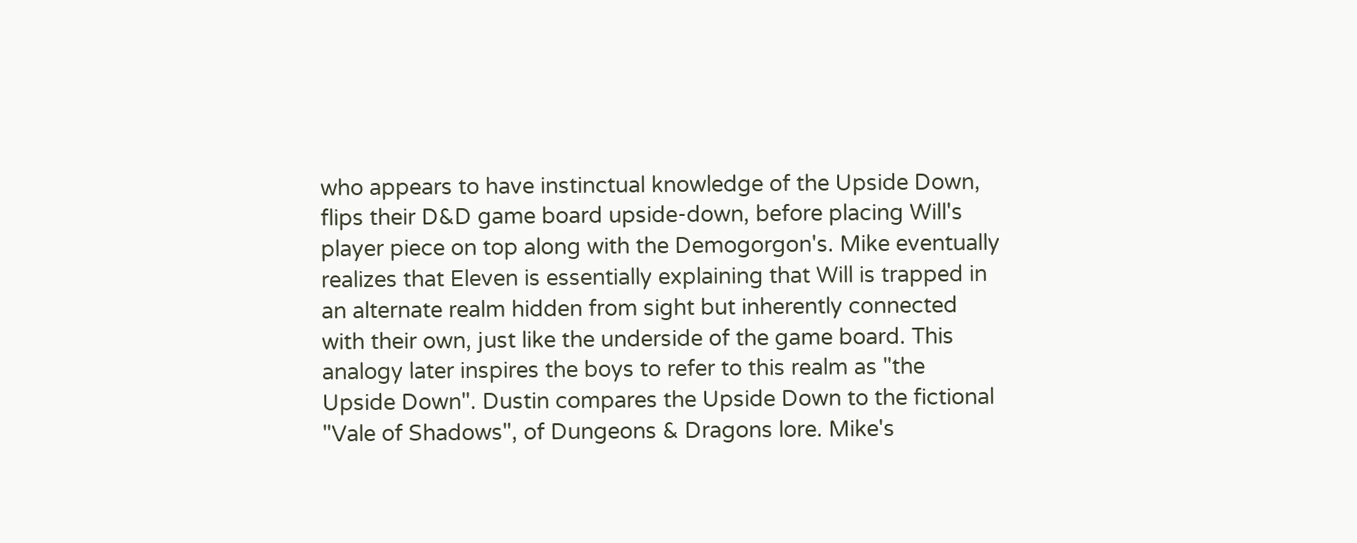who appears to have instinctual knowledge of the Upside Down, flips their D&D game board upside-down, before placing Will's player piece on top along with the Demogorgon's. Mike eventually realizes that Eleven is essentially explaining that Will is trapped in an alternate realm hidden from sight but inherently connected with their own, just like the underside of the game board. This analogy later inspires the boys to refer to this realm as "the Upside Down". Dustin compares the Upside Down to the fictional "Vale of Shadows", of Dungeons & Dragons lore. Mike's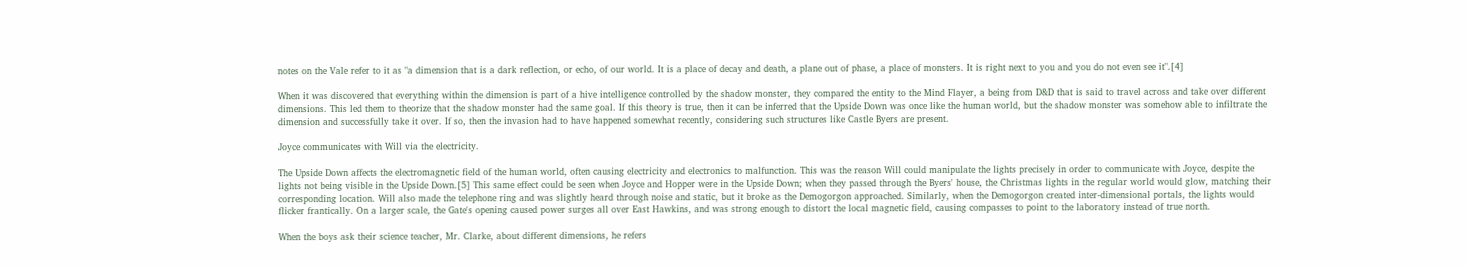notes on the Vale refer to it as "a dimension that is a dark reflection, or echo, of our world. It is a place of decay and death, a plane out of phase, a place of monsters. It is right next to you and you do not even see it".[4]

When it was discovered that everything within the dimension is part of a hive intelligence controlled by the shadow monster, they compared the entity to the Mind Flayer, a being from D&D that is said to travel across and take over different dimensions. This led them to theorize that the shadow monster had the same goal. If this theory is true, then it can be inferred that the Upside Down was once like the human world, but the shadow monster was somehow able to infiltrate the dimension and successfully take it over. If so, then the invasion had to have happened somewhat recently, considering such structures like Castle Byers are present.

Joyce communicates with Will via the electricity.

The Upside Down affects the electromagnetic field of the human world, often causing electricity and electronics to malfunction. This was the reason Will could manipulate the lights precisely in order to communicate with Joyce, despite the lights not being visible in the Upside Down.[5] This same effect could be seen when Joyce and Hopper were in the Upside Down; when they passed through the Byers' house, the Christmas lights in the regular world would glow, matching their corresponding location. Will also made the telephone ring and was slightly heard through noise and static, but it broke as the Demogorgon approached. Similarly, when the Demogorgon created inter-dimensional portals, the lights would flicker frantically. On a larger scale, the Gate's opening caused power surges all over East Hawkins, and was strong enough to distort the local magnetic field, causing compasses to point to the laboratory instead of true north.

When the boys ask their science teacher, Mr. Clarke, about different dimensions, he refers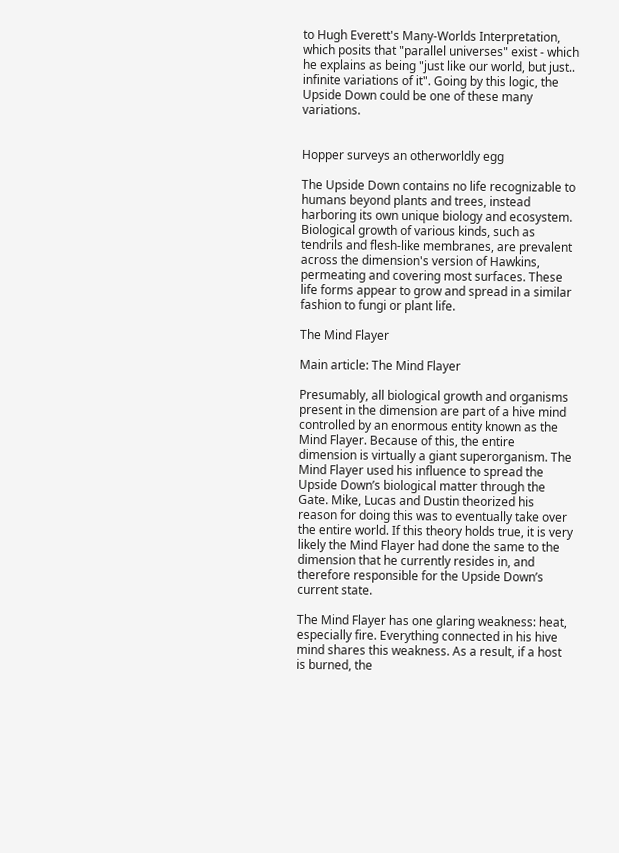to Hugh Everett's Many-Worlds Interpretation, which posits that "parallel universes" exist - which he explains as being "just like our world, but just.. infinite variations of it". Going by this logic, the Upside Down could be one of these many variations.


Hopper surveys an otherworldly egg

The Upside Down contains no life recognizable to humans beyond plants and trees, instead harboring its own unique biology and ecosystem. Biological growth of various kinds, such as tendrils and flesh-like membranes, are prevalent across the dimension's version of Hawkins, permeating and covering most surfaces. These life forms appear to grow and spread in a similar fashion to fungi or plant life.

The Mind Flayer

Main article: The Mind Flayer

Presumably, all biological growth and organisms present in the dimension are part of a hive mind controlled by an enormous entity known as the Mind Flayer. Because of this, the entire dimension is virtually a giant superorganism. The Mind Flayer used his influence to spread the Upside Down’s biological matter through the Gate. Mike, Lucas and Dustin theorized his reason for doing this was to eventually take over the entire world. If this theory holds true, it is very likely the Mind Flayer had done the same to the dimension that he currently resides in, and therefore responsible for the Upside Down’s current state.

The Mind Flayer has one glaring weakness: heat, especially fire. Everything connected in his hive mind shares this weakness. As a result, if a host is burned, the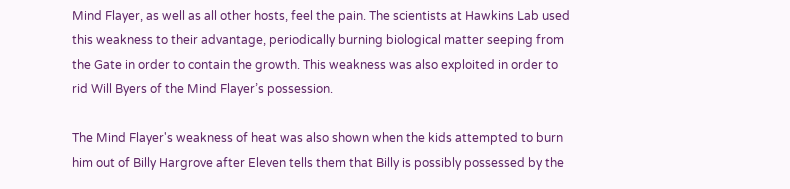Mind Flayer, as well as all other hosts, feel the pain. The scientists at Hawkins Lab used this weakness to their advantage, periodically burning biological matter seeping from the Gate in order to contain the growth. This weakness was also exploited in order to rid Will Byers of the Mind Flayer’s possession.

The Mind Flayer's weakness of heat was also shown when the kids attempted to burn him out of Billy Hargrove after Eleven tells them that Billy is possibly possessed by the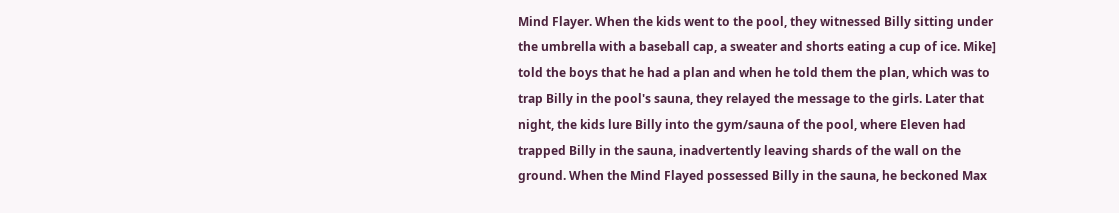Mind Flayer. When the kids went to the pool, they witnessed Billy sitting under the umbrella with a baseball cap, a sweater and shorts eating a cup of ice. Mike] told the boys that he had a plan and when he told them the plan, which was to trap Billy in the pool's sauna, they relayed the message to the girls. Later that night, the kids lure Billy into the gym/sauna of the pool, where Eleven had trapped Billy in the sauna, inadvertently leaving shards of the wall on the ground. When the Mind Flayed possessed Billy in the sauna, he beckoned Max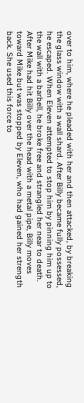over to him, where he pleaded with her and then attacked, by breaking the glass window with a wall shard. After Billy became fully possessed, he escaped. When Eleven attempted to stop him by pinning him up to the wall with a barbell, he broke free and strangled her near to death. After Mike had hit Billy over the head with a metal pipe, Billy moves toward Mike but was stopped by Eleven, who had gained her strength back. She used this force to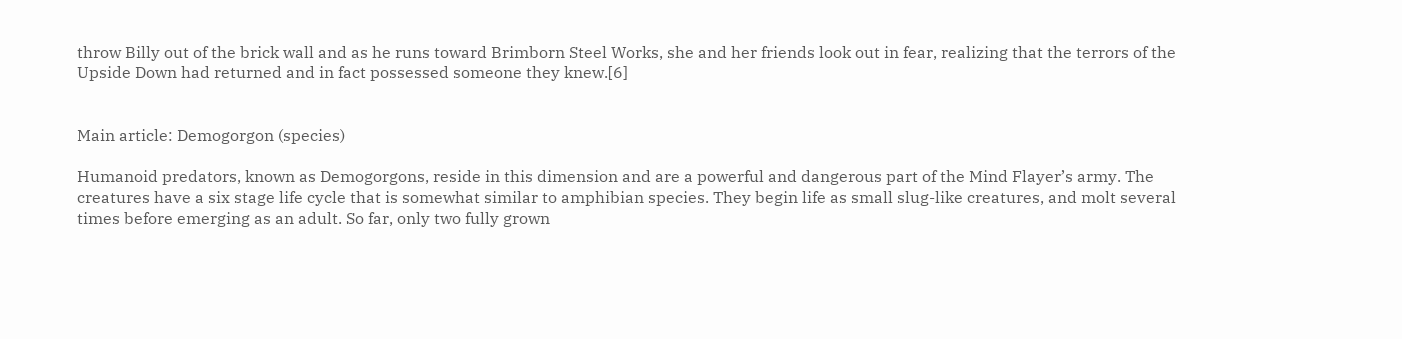throw Billy out of the brick wall and as he runs toward Brimborn Steel Works, she and her friends look out in fear, realizing that the terrors of the Upside Down had returned and in fact possessed someone they knew.[6]


Main article: Demogorgon (species)

Humanoid predators, known as Demogorgons, reside in this dimension and are a powerful and dangerous part of the Mind Flayer’s army. The creatures have a six stage life cycle that is somewhat similar to amphibian species. They begin life as small slug-like creatures, and molt several times before emerging as an adult. So far, only two fully grown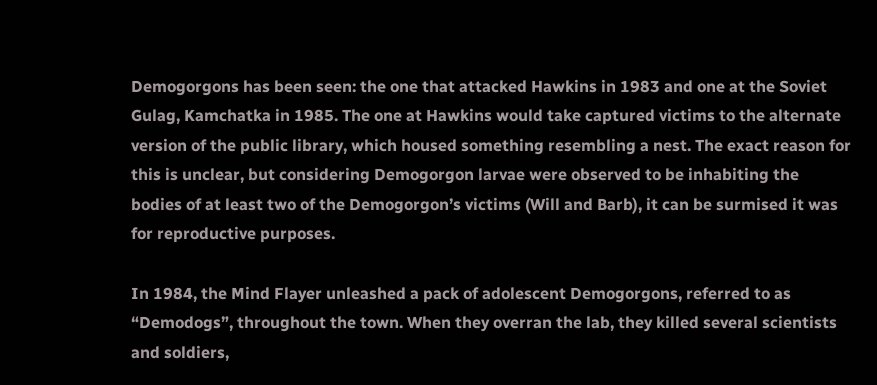Demogorgons has been seen: the one that attacked Hawkins in 1983 and one at the Soviet Gulag, Kamchatka in 1985. The one at Hawkins would take captured victims to the alternate version of the public library, which housed something resembling a nest. The exact reason for this is unclear, but considering Demogorgon larvae were observed to be inhabiting the bodies of at least two of the Demogorgon’s victims (Will and Barb), it can be surmised it was for reproductive purposes.

In 1984, the Mind Flayer unleashed a pack of adolescent Demogorgons, referred to as “Demodogs”, throughout the town. When they overran the lab, they killed several scientists and soldiers,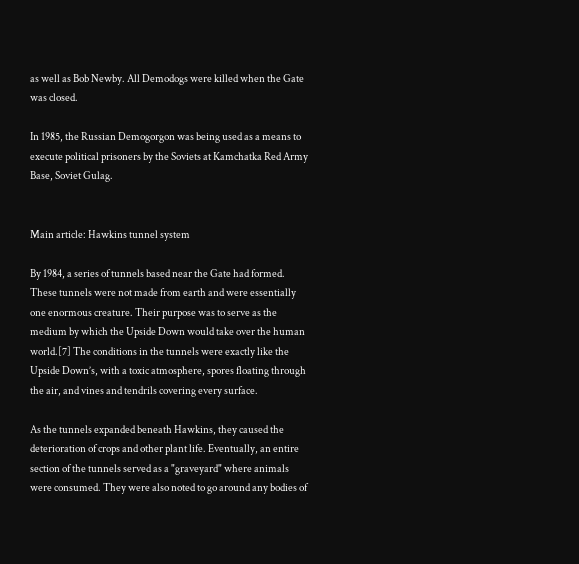as well as Bob Newby. All Demodogs were killed when the Gate was closed.

In 1985, the Russian Demogorgon was being used as a means to execute political prisoners by the Soviets at Kamchatka Red Army Base, Soviet Gulag.


Main article: Hawkins tunnel system

By 1984, a series of tunnels based near the Gate had formed. These tunnels were not made from earth and were essentially one enormous creature. Their purpose was to serve as the medium by which the Upside Down would take over the human world.[7] The conditions in the tunnels were exactly like the Upside Down’s, with a toxic atmosphere, spores floating through the air, and vines and tendrils covering every surface.

As the tunnels expanded beneath Hawkins, they caused the deterioration of crops and other plant life. Eventually, an entire section of the tunnels served as a "graveyard" where animals were consumed. They were also noted to go around any bodies of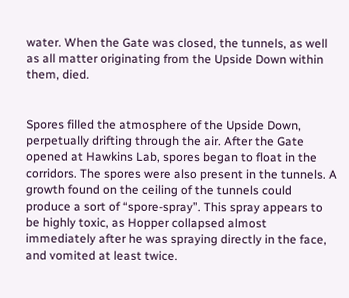water. When the Gate was closed, the tunnels, as well as all matter originating from the Upside Down within them, died.


Spores filled the atmosphere of the Upside Down, perpetually drifting through the air. After the Gate opened at Hawkins Lab, spores began to float in the corridors. The spores were also present in the tunnels. A growth found on the ceiling of the tunnels could produce a sort of “spore-spray”. This spray appears to be highly toxic, as Hopper collapsed almost immediately after he was spraying directly in the face, and vomited at least twice.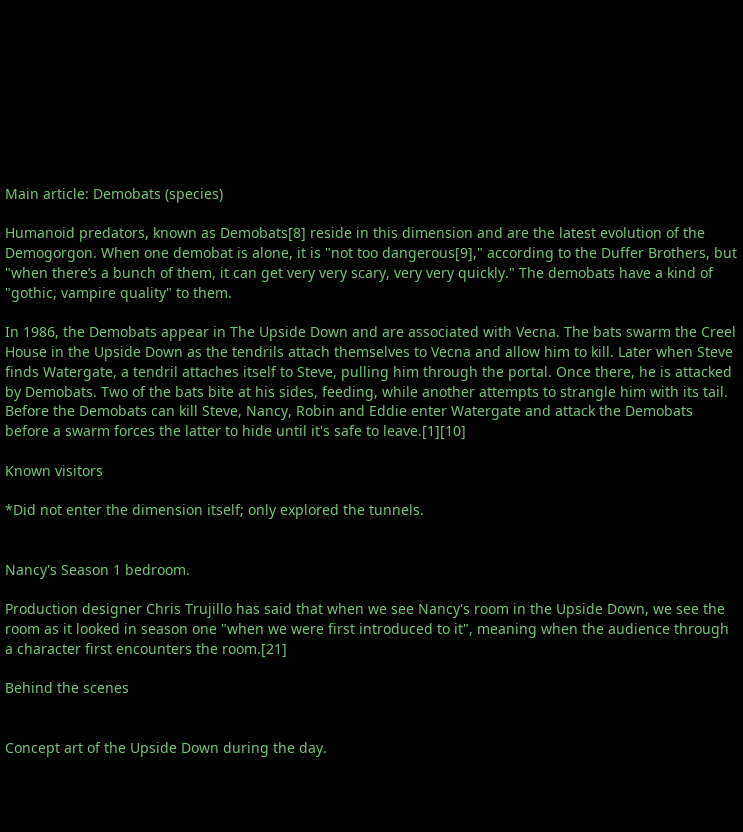Main article: Demobats (species)

Humanoid predators, known as Demobats[8] reside in this dimension and are the latest evolution of the Demogorgon. When one demobat is alone, it is "not too dangerous[9]," according to the Duffer Brothers, but "when there’s a bunch of them, it can get very very scary, very very quickly." The demobats have a kind of "gothic, vampire quality" to them.

In 1986, the Demobats appear in The Upside Down and are associated with Vecna. The bats swarm the Creel House in the Upside Down as the tendrils attach themselves to Vecna and allow him to kill. Later when Steve finds Watergate, a tendril attaches itself to Steve, pulling him through the portal. Once there, he is attacked by Demobats. Two of the bats bite at his sides, feeding, while another attempts to strangle him with its tail. Before the Demobats can kill Steve, Nancy, Robin and Eddie enter Watergate and attack the Demobats before a swarm forces the latter to hide until it's safe to leave.[1][10]

Known visitors

*Did not enter the dimension itself; only explored the tunnels.


Nancy's Season 1 bedroom.

Production designer Chris Trujillo has said that when we see Nancy's room in the Upside Down, we see the room as it looked in season one "when we were first introduced to it", meaning when the audience through a character first encounters the room.[21]

Behind the scenes


Concept art of the Upside Down during the day.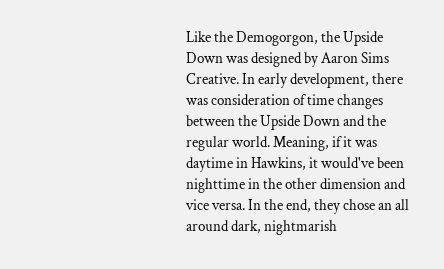Like the Demogorgon, the Upside Down was designed by Aaron Sims Creative. In early development, there was consideration of time changes between the Upside Down and the regular world. Meaning, if it was daytime in Hawkins, it would've been nighttime in the other dimension and vice versa. In the end, they chose an all around dark, nightmarish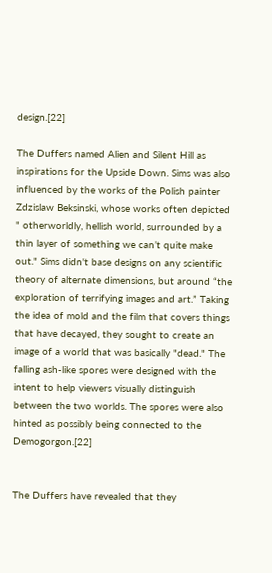design.[22]

The Duffers named Alien and Silent Hill as inspirations for the Upside Down. Sims was also influenced by the works of the Polish painter Zdzislaw Beksinski, whose works often depicted " otherworldly, hellish world, surrounded by a thin layer of something we can’t quite make out." Sims didn't base designs on any scientific theory of alternate dimensions, but around “the exploration of terrifying images and art.” Taking the idea of mold and the film that covers things that have decayed, they sought to create an image of a world that was basically "dead." The falling ash-like spores were designed with the intent to help viewers visually distinguish between the two worlds. The spores were also hinted as possibly being connected to the Demogorgon.[22]


The Duffers have revealed that they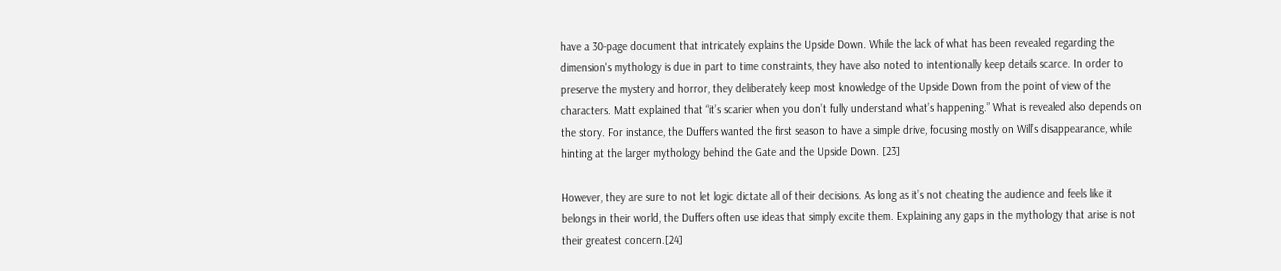have a 30-page document that intricately explains the Upside Down. While the lack of what has been revealed regarding the dimension's mythology is due in part to time constraints, they have also noted to intentionally keep details scarce. In order to preserve the mystery and horror, they deliberately keep most knowledge of the Upside Down from the point of view of the characters. Matt explained that “it’s scarier when you don’t fully understand what’s happening.” What is revealed also depends on the story. For instance, the Duffers wanted the first season to have a simple drive, focusing mostly on Will’s disappearance, while hinting at the larger mythology behind the Gate and the Upside Down. [23]

However, they are sure to not let logic dictate all of their decisions. As long as it’s not cheating the audience and feels like it belongs in their world, the Duffers often use ideas that simply excite them. Explaining any gaps in the mythology that arise is not their greatest concern.[24]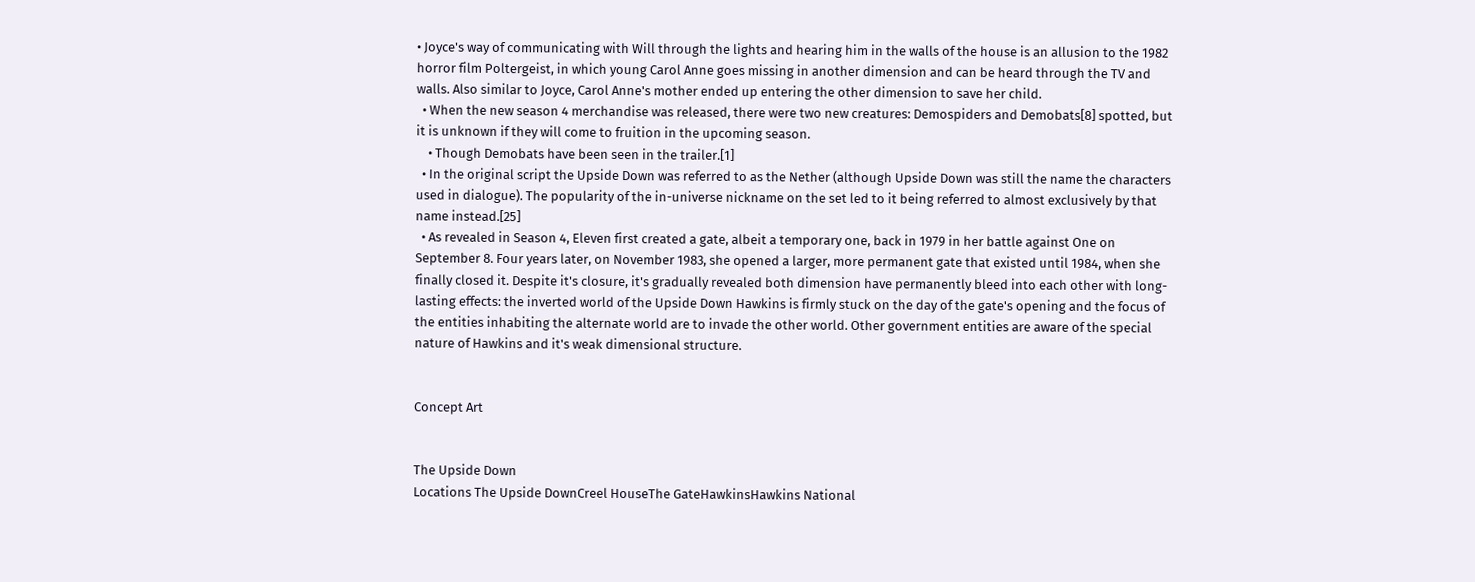• Joyce's way of communicating with Will through the lights and hearing him in the walls of the house is an allusion to the 1982 horror film Poltergeist, in which young Carol Anne goes missing in another dimension and can be heard through the TV and walls. Also similar to Joyce, Carol Anne's mother ended up entering the other dimension to save her child.
  • When the new season 4 merchandise was released, there were two new creatures: Demospiders and Demobats[8] spotted, but it is unknown if they will come to fruition in the upcoming season.
    • Though Demobats have been seen in the trailer.[1]
  • In the original script the Upside Down was referred to as the Nether (although Upside Down was still the name the characters used in dialogue). The popularity of the in-universe nickname on the set led to it being referred to almost exclusively by that name instead.[25]
  • As revealed in Season 4, Eleven first created a gate, albeit a temporary one, back in 1979 in her battle against One on September 8. Four years later, on November 1983, she opened a larger, more permanent gate that existed until 1984, when she finally closed it. Despite it's closure, it's gradually revealed both dimension have permanently bleed into each other with long-lasting effects: the inverted world of the Upside Down Hawkins is firmly stuck on the day of the gate's opening and the focus of the entities inhabiting the alternate world are to invade the other world. Other government entities are aware of the special nature of Hawkins and it's weak dimensional structure.


Concept Art


The Upside Down
Locations The Upside DownCreel HouseThe GateHawkinsHawkins National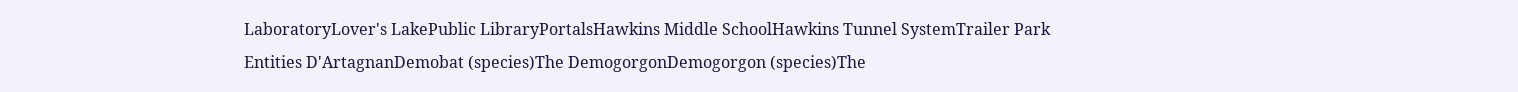LaboratoryLover's LakePublic LibraryPortalsHawkins Middle SchoolHawkins Tunnel SystemTrailer Park
Entities D'ArtagnanDemobat (species)The DemogorgonDemogorgon (species)The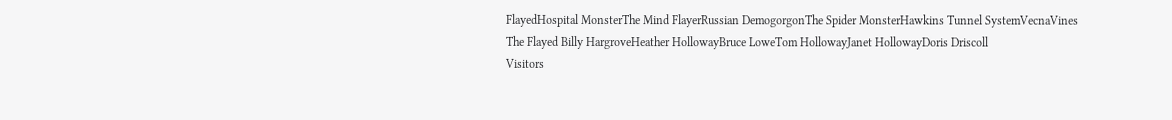FlayedHospital MonsterThe Mind FlayerRussian DemogorgonThe Spider MonsterHawkins Tunnel SystemVecnaVines
The Flayed Billy HargroveHeather HollowayBruce LoweTom HollowayJanet HollowayDoris Driscoll
Visitors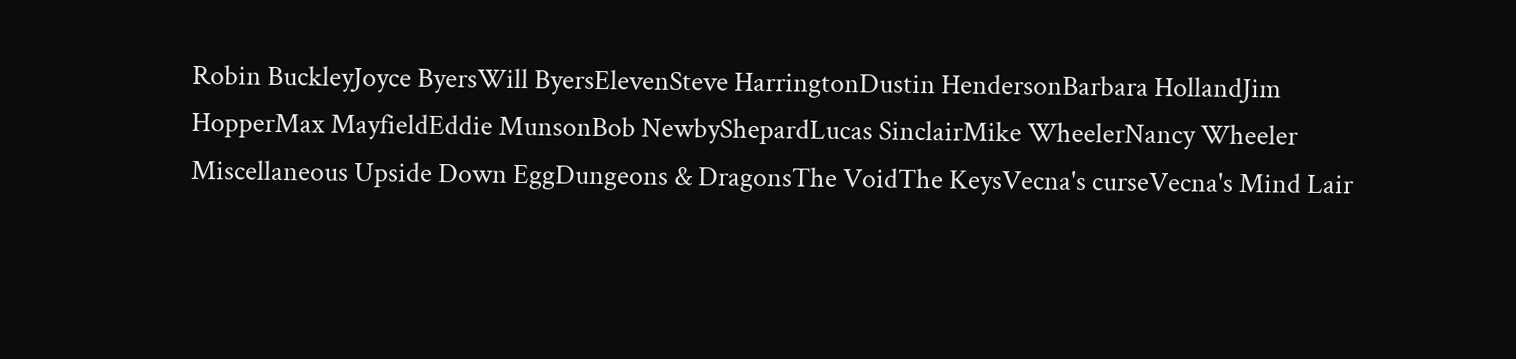Robin BuckleyJoyce ByersWill ByersElevenSteve HarringtonDustin HendersonBarbara HollandJim HopperMax MayfieldEddie MunsonBob NewbyShepardLucas SinclairMike WheelerNancy Wheeler
Miscellaneous Upside Down EggDungeons & DragonsThe VoidThe KeysVecna's curseVecna's Mind Lair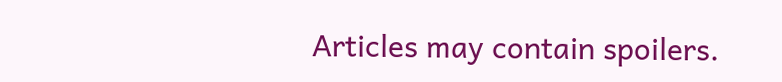Articles may contain spoilers.